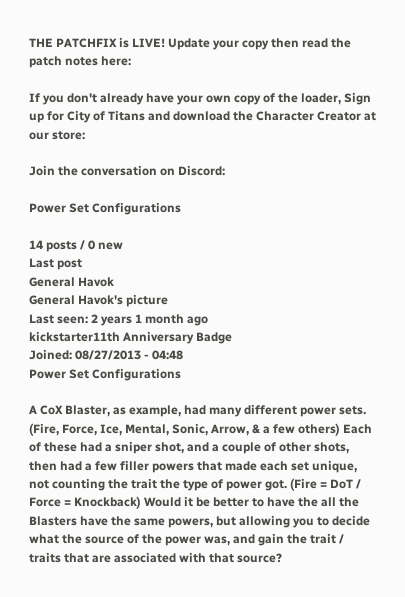THE PATCHFIX is LIVE! Update your copy then read the patch notes here:

If you don't already have your own copy of the loader, Sign up for City of Titans and download the Character Creator at our store:

Join the conversation on Discord:

Power Set Configurations

14 posts / 0 new
Last post
General Havok
General Havok's picture
Last seen: 2 years 1 month ago
kickstarter11th Anniversary Badge
Joined: 08/27/2013 - 04:48
Power Set Configurations

A CoX Blaster, as example, had many different power sets. (Fire, Force, Ice, Mental, Sonic, Arrow, & a few others) Each of these had a sniper shot, and a couple of other shots, then had a few filler powers that made each set unique, not counting the trait the type of power got. (Fire = DoT / Force = Knockback) Would it be better to have the all the Blasters have the same powers, but allowing you to decide what the source of the power was, and gain the trait / traits that are associated with that source?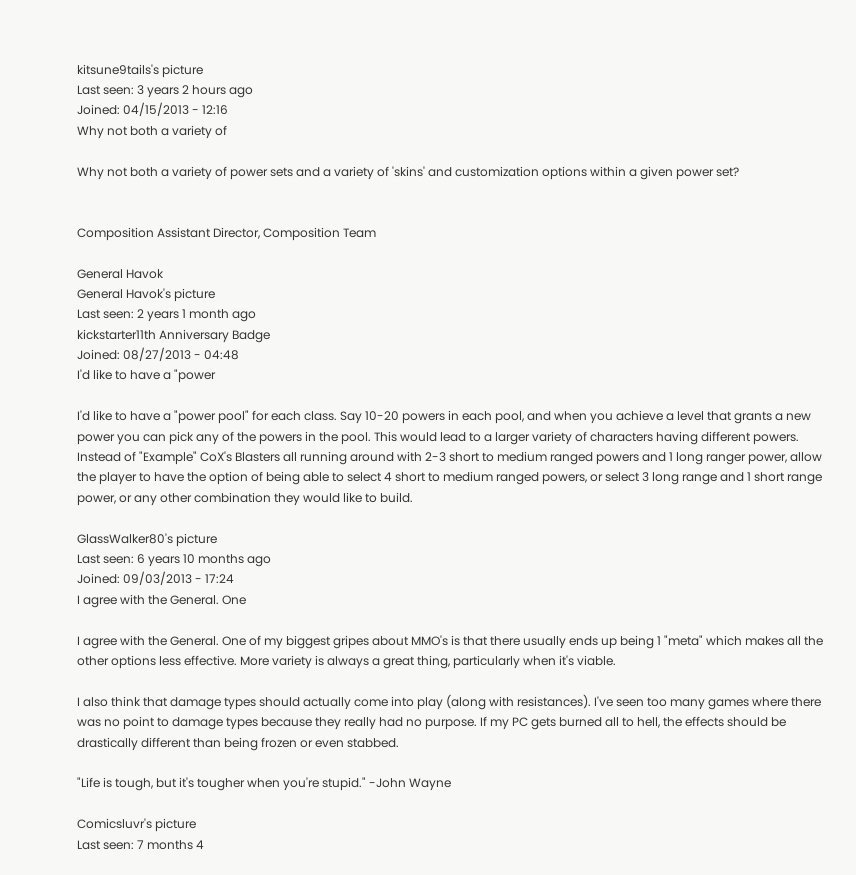kitsune9tails's picture
Last seen: 3 years 2 hours ago
Joined: 04/15/2013 - 12:16
Why not both a variety of

Why not both a variety of power sets and a variety of 'skins' and customization options within a given power set?


Composition Assistant Director, Composition Team

General Havok
General Havok's picture
Last seen: 2 years 1 month ago
kickstarter11th Anniversary Badge
Joined: 08/27/2013 - 04:48
I'd like to have a "power

I'd like to have a "power pool" for each class. Say 10-20 powers in each pool, and when you achieve a level that grants a new power you can pick any of the powers in the pool. This would lead to a larger variety of characters having different powers. Instead of "Example" CoX's Blasters all running around with 2-3 short to medium ranged powers and 1 long ranger power, allow the player to have the option of being able to select 4 short to medium ranged powers, or select 3 long range and 1 short range power, or any other combination they would like to build.

GlassWalker80's picture
Last seen: 6 years 10 months ago
Joined: 09/03/2013 - 17:24
I agree with the General. One

I agree with the General. One of my biggest gripes about MMO's is that there usually ends up being 1 "meta" which makes all the other options less effective. More variety is always a great thing, particularly when it's viable.

I also think that damage types should actually come into play (along with resistances). I've seen too many games where there was no point to damage types because they really had no purpose. If my PC gets burned all to hell, the effects should be drastically different than being frozen or even stabbed.

"Life is tough, but it's tougher when you're stupid." -John Wayne

Comicsluvr's picture
Last seen: 7 months 4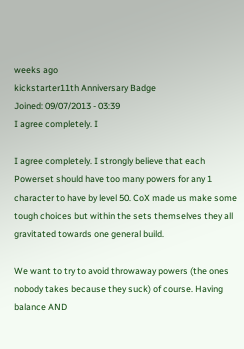weeks ago
kickstarter11th Anniversary Badge
Joined: 09/07/2013 - 03:39
I agree completely. I

I agree completely. I strongly believe that each Powerset should have too many powers for any 1 character to have by level 50. CoX made us make some tough choices but within the sets themselves they all gravitated towards one general build.

We want to try to avoid throwaway powers (the ones nobody takes because they suck) of course. Having balance AND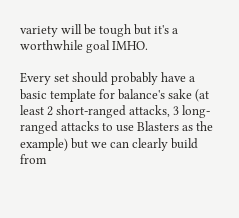variety will be tough but it's a worthwhile goal IMHO.

Every set should probably have a basic template for balance's sake (at least 2 short-ranged attacks, 3 long-ranged attacks to use Blasters as the example) but we can clearly build from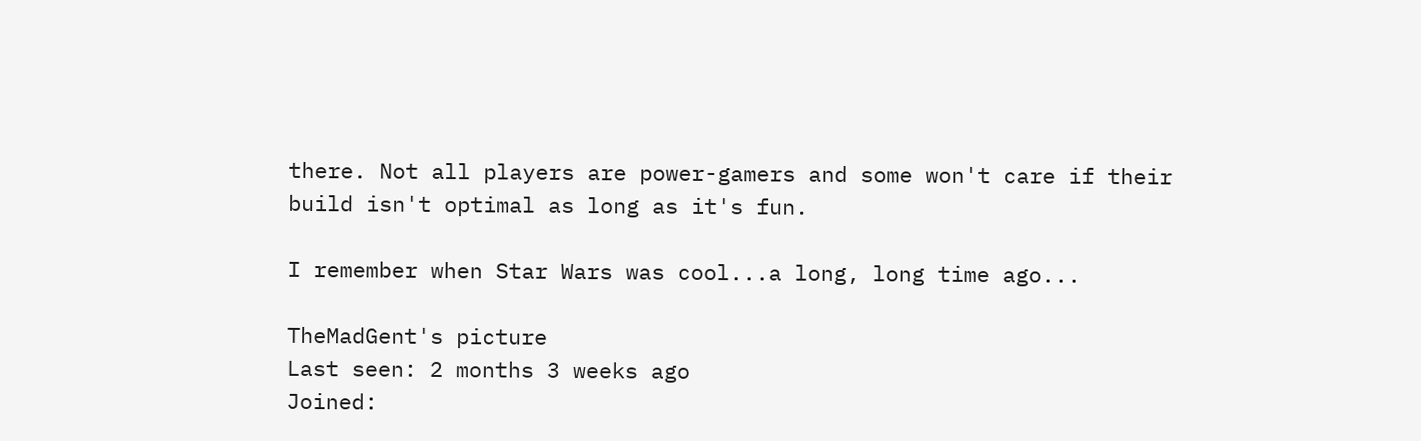there. Not all players are power-gamers and some won't care if their build isn't optimal as long as it's fun.

I remember when Star Wars was cool...a long, long time ago...

TheMadGent's picture
Last seen: 2 months 3 weeks ago
Joined: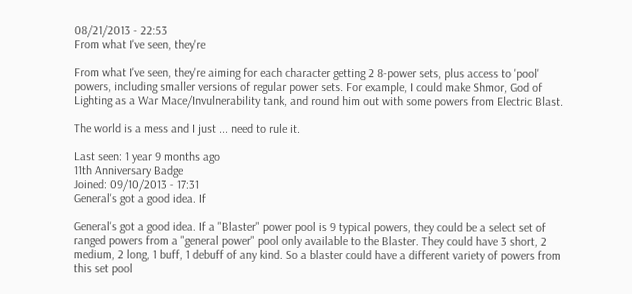08/21/2013 - 22:53
From what I've seen, they're

From what I've seen, they're aiming for each character getting 2 8-power sets, plus access to 'pool' powers, including smaller versions of regular power sets. For example, I could make Shmor, God of Lighting as a War Mace/Invulnerability tank, and round him out with some powers from Electric Blast.

The world is a mess and I just ... need to rule it.

Last seen: 1 year 9 months ago
11th Anniversary Badge
Joined: 09/10/2013 - 17:31
General's got a good idea. If

General's got a good idea. If a "Blaster" power pool is 9 typical powers, they could be a select set of ranged powers from a "general power" pool only available to the Blaster. They could have 3 short, 2 medium, 2 long, 1 buff, 1 debuff of any kind. So a blaster could have a different variety of powers from this set pool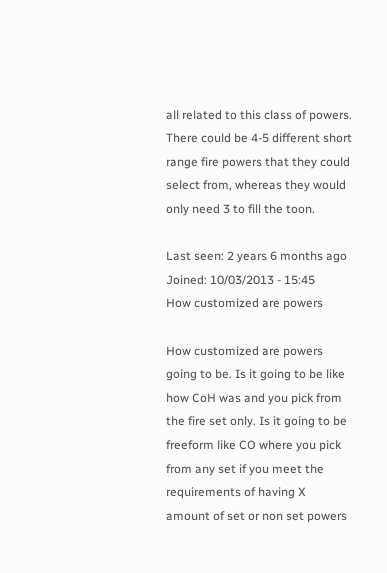all related to this class of powers. There could be 4-5 different short range fire powers that they could select from, whereas they would only need 3 to fill the toon.

Last seen: 2 years 6 months ago
Joined: 10/03/2013 - 15:45
How customized are powers

How customized are powers going to be. Is it going to be like how CoH was and you pick from the fire set only. Is it going to be freeform like CO where you pick from any set if you meet the requirements of having X amount of set or non set powers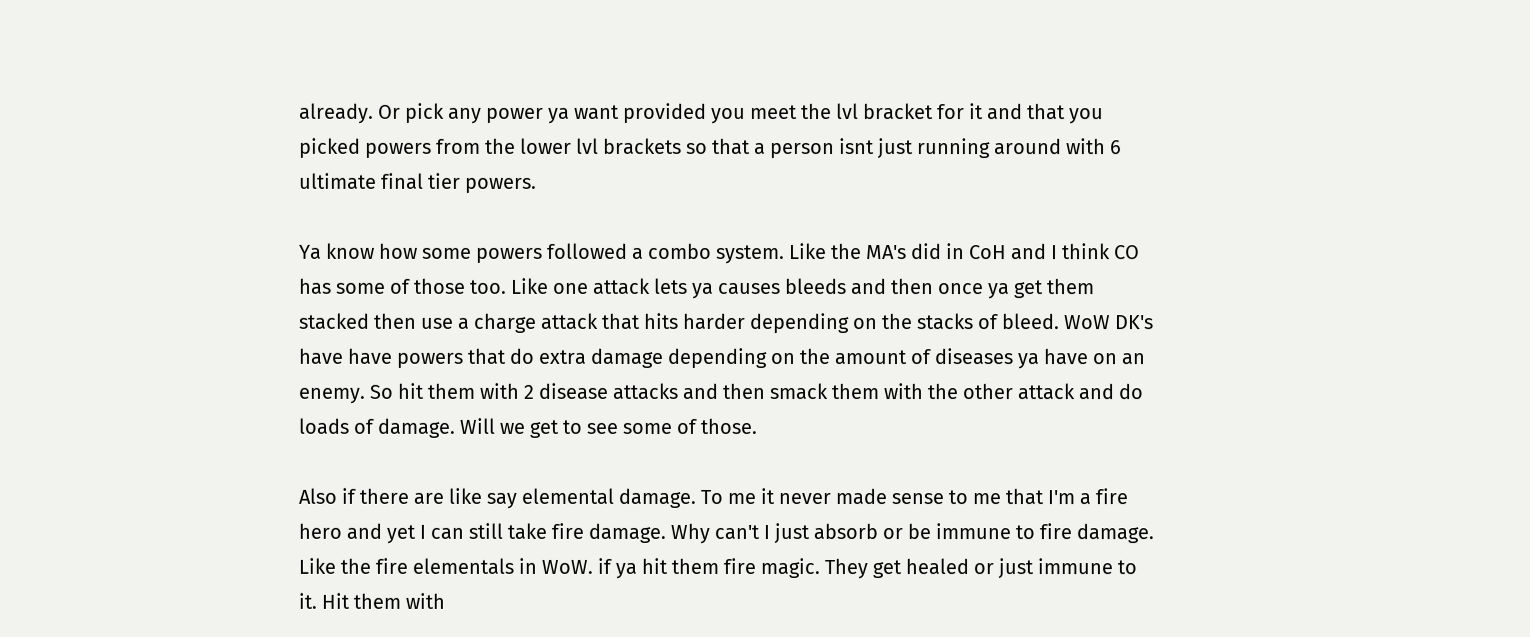already. Or pick any power ya want provided you meet the lvl bracket for it and that you picked powers from the lower lvl brackets so that a person isnt just running around with 6 ultimate final tier powers.

Ya know how some powers followed a combo system. Like the MA's did in CoH and I think CO has some of those too. Like one attack lets ya causes bleeds and then once ya get them stacked then use a charge attack that hits harder depending on the stacks of bleed. WoW DK's have have powers that do extra damage depending on the amount of diseases ya have on an enemy. So hit them with 2 disease attacks and then smack them with the other attack and do loads of damage. Will we get to see some of those.

Also if there are like say elemental damage. To me it never made sense to me that I'm a fire hero and yet I can still take fire damage. Why can't I just absorb or be immune to fire damage. Like the fire elementals in WoW. if ya hit them fire magic. They get healed or just immune to it. Hit them with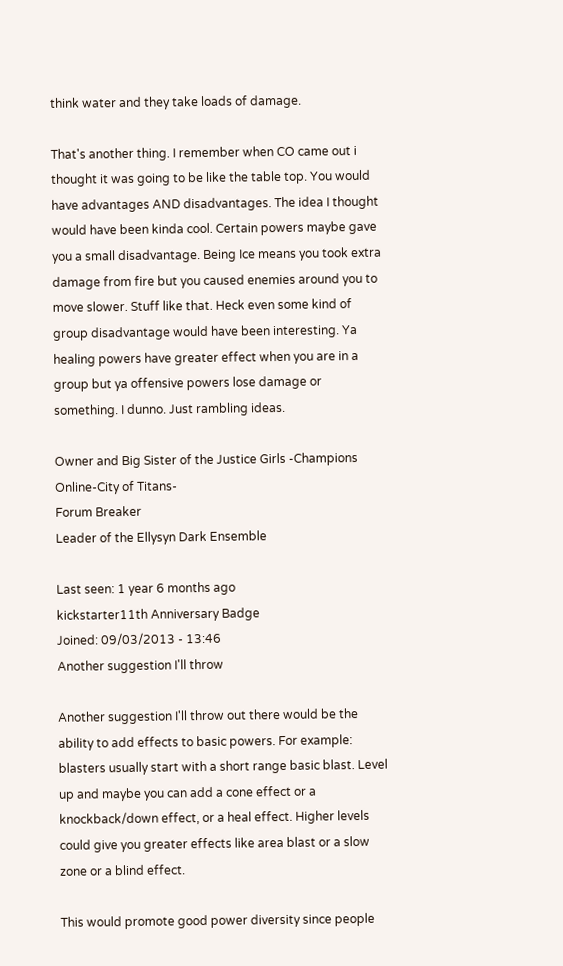think water and they take loads of damage.

That's another thing. I remember when CO came out i thought it was going to be like the table top. You would have advantages AND disadvantages. The idea I thought would have been kinda cool. Certain powers maybe gave you a small disadvantage. Being Ice means you took extra damage from fire but you caused enemies around you to move slower. Stuff like that. Heck even some kind of group disadvantage would have been interesting. Ya healing powers have greater effect when you are in a group but ya offensive powers lose damage or something. I dunno. Just rambling ideas.

Owner and Big Sister of the Justice Girls -Champions Online-City of Titans-
Forum Breaker
Leader of the Ellysyn Dark Ensemble

Last seen: 1 year 6 months ago
kickstarter11th Anniversary Badge
Joined: 09/03/2013 - 13:46
Another suggestion I'll throw

Another suggestion I'll throw out there would be the ability to add effects to basic powers. For example: blasters usually start with a short range basic blast. Level up and maybe you can add a cone effect or a knockback/down effect, or a heal effect. Higher levels could give you greater effects like area blast or a slow zone or a blind effect.

This would promote good power diversity since people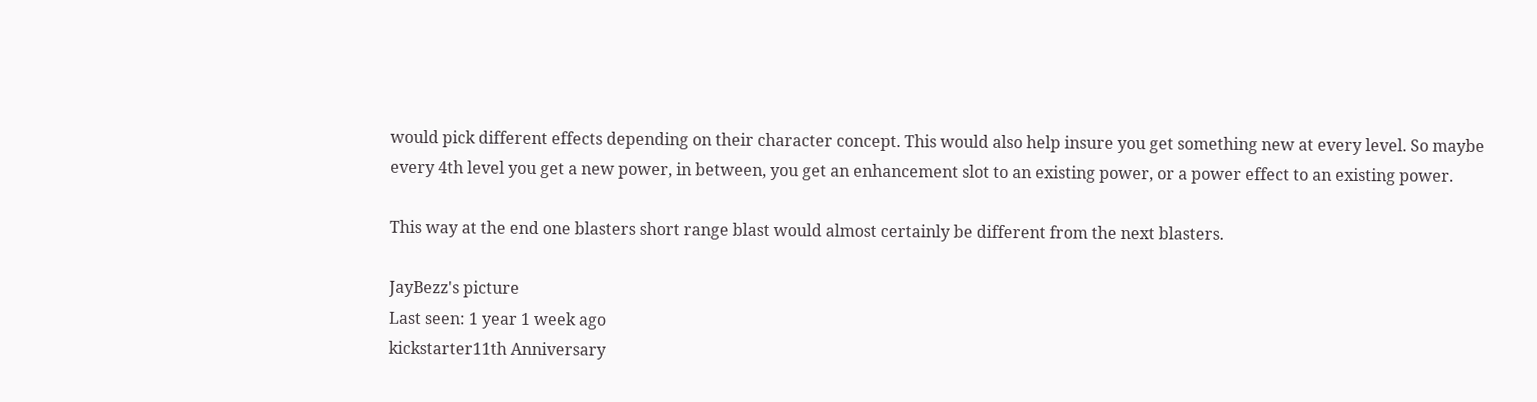would pick different effects depending on their character concept. This would also help insure you get something new at every level. So maybe every 4th level you get a new power, in between, you get an enhancement slot to an existing power, or a power effect to an existing power.

This way at the end one blasters short range blast would almost certainly be different from the next blasters.

JayBezz's picture
Last seen: 1 year 1 week ago
kickstarter11th Anniversary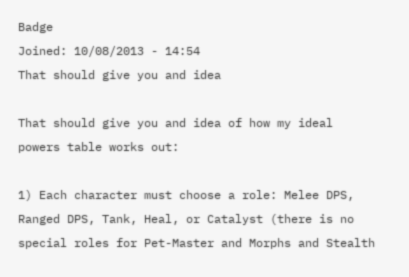Badge
Joined: 10/08/2013 - 14:54
That should give you and idea

That should give you and idea of how my ideal powers table works out:

1) Each character must choose a role: Melee DPS, Ranged DPS, Tank, Heal, or Catalyst (there is no special roles for Pet-Master and Morphs and Stealth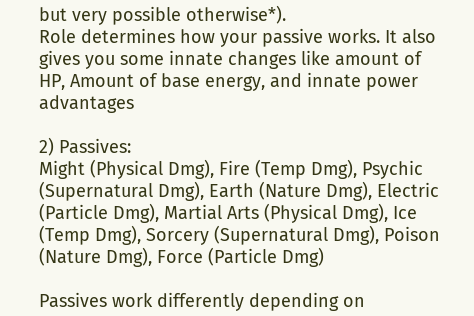but very possible otherwise*).
Role determines how your passive works. It also gives you some innate changes like amount of HP, Amount of base energy, and innate power advantages

2) Passives:
Might (Physical Dmg), Fire (Temp Dmg), Psychic (Supernatural Dmg), Earth (Nature Dmg), Electric (Particle Dmg), Martial Arts (Physical Dmg), Ice (Temp Dmg), Sorcery (Supernatural Dmg), Poison (Nature Dmg), Force (Particle Dmg)

Passives work differently depending on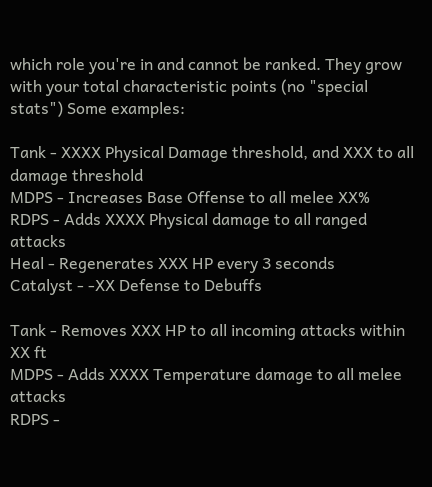which role you're in and cannot be ranked. They grow with your total characteristic points (no "special stats") Some examples:

Tank - XXXX Physical Damage threshold, and XXX to all damage threshold
MDPS - Increases Base Offense to all melee XX%
RDPS - Adds XXXX Physical damage to all ranged attacks
Heal - Regenerates XXX HP every 3 seconds
Catalyst - -XX Defense to Debuffs

Tank - Removes XXX HP to all incoming attacks within XX ft
MDPS - Adds XXXX Temperature damage to all melee attacks
RDPS -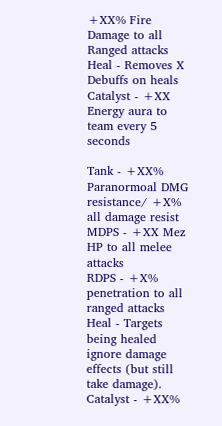+XX% Fire Damage to all Ranged attacks
Heal - Removes X Debuffs on heals
Catalyst - +XX Energy aura to team every 5 seconds

Tank - +XX% Paranormoal DMG resistance/ +X% all damage resist
MDPS - +XX Mez HP to all melee attacks
RDPS - +X% penetration to all ranged attacks
Heal - Targets being healed ignore damage effects (but still take damage).
Catalyst - +XX%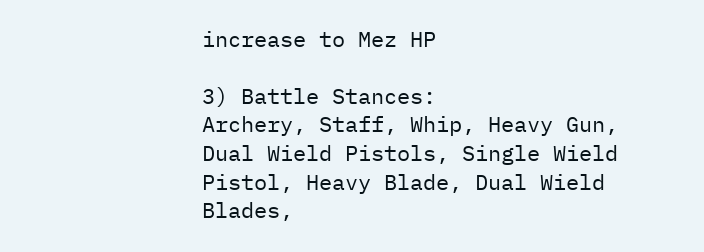increase to Mez HP

3) Battle Stances:
Archery, Staff, Whip, Heavy Gun, Dual Wield Pistols, Single Wield Pistol, Heavy Blade, Dual Wield Blades,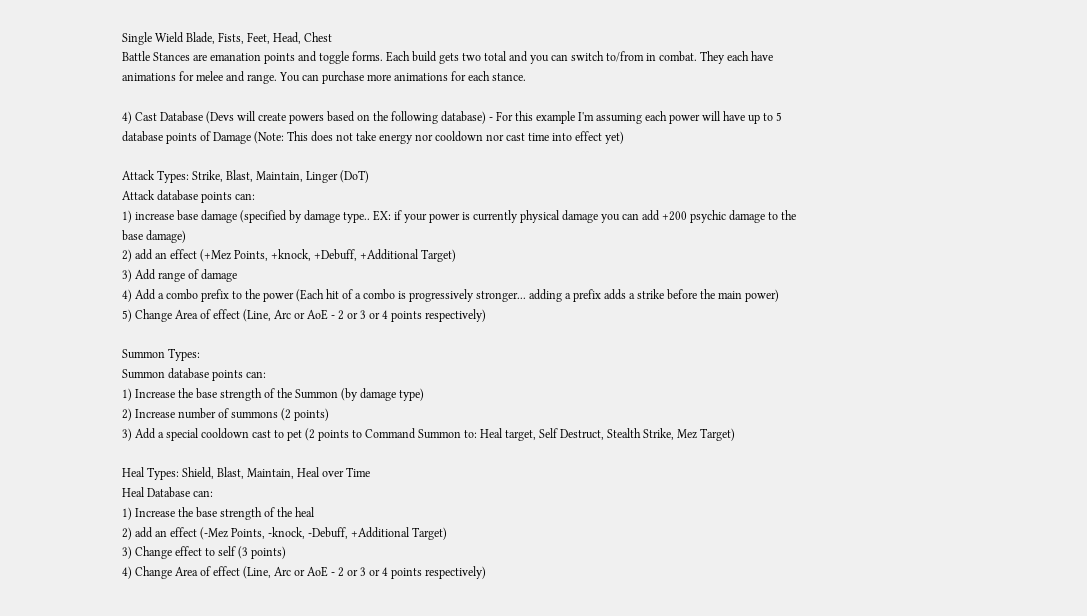Single Wield Blade, Fists, Feet, Head, Chest
Battle Stances are emanation points and toggle forms. Each build gets two total and you can switch to/from in combat. They each have animations for melee and range. You can purchase more animations for each stance.

4) Cast Database (Devs will create powers based on the following database) - For this example I'm assuming each power will have up to 5 database points of Damage (Note: This does not take energy nor cooldown nor cast time into effect yet)

Attack Types: Strike, Blast, Maintain, Linger (DoT)
Attack database points can:
1) increase base damage (specified by damage type.. EX: if your power is currently physical damage you can add +200 psychic damage to the base damage)
2) add an effect (+Mez Points, +knock, +Debuff, +Additional Target)
3) Add range of damage
4) Add a combo prefix to the power (Each hit of a combo is progressively stronger... adding a prefix adds a strike before the main power)
5) Change Area of effect (Line, Arc or AoE - 2 or 3 or 4 points respectively)

Summon Types:
Summon database points can:
1) Increase the base strength of the Summon (by damage type)
2) Increase number of summons (2 points)
3) Add a special cooldown cast to pet (2 points to Command Summon to: Heal target, Self Destruct, Stealth Strike, Mez Target)

Heal Types: Shield, Blast, Maintain, Heal over Time
Heal Database can:
1) Increase the base strength of the heal
2) add an effect (-Mez Points, -knock, -Debuff, +Additional Target)
3) Change effect to self (3 points)
4) Change Area of effect (Line, Arc or AoE - 2 or 3 or 4 points respectively)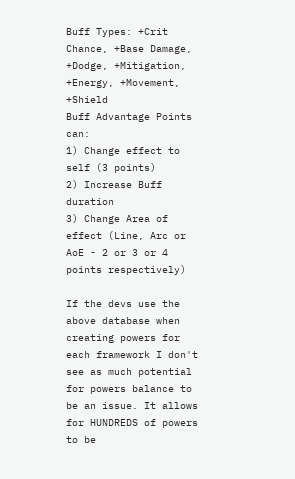Buff Types: +Crit Chance, +Base Damage, +Dodge, +Mitigation, +Energy, +Movement, +Shield
Buff Advantage Points can:
1) Change effect to self (3 points)
2) Increase Buff duration
3) Change Area of effect (Line, Arc or AoE - 2 or 3 or 4 points respectively)

If the devs use the above database when creating powers for each framework I don't see as much potential for powers balance to be an issue. It allows for HUNDREDS of powers to be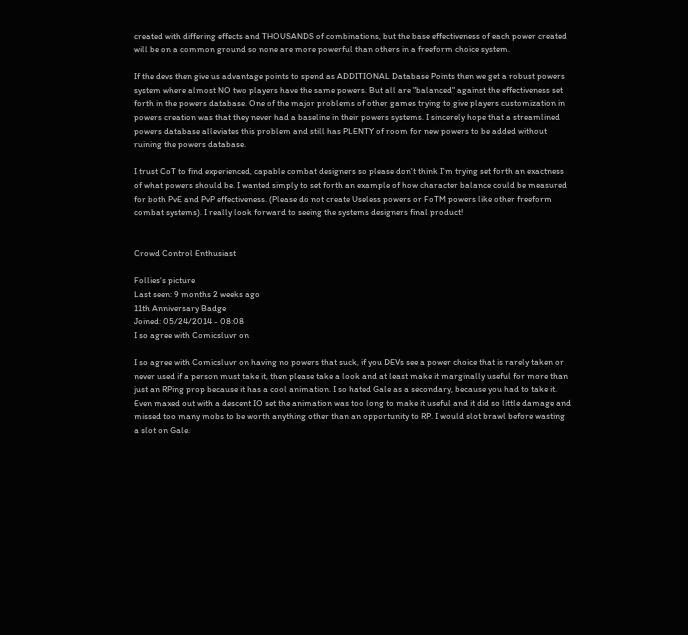created with differing effects and THOUSANDS of combinations, but the base effectiveness of each power created will be on a common ground so none are more powerful than others in a freeform choice system.

If the devs then give us advantage points to spend as ADDITIONAL Database Points then we get a robust powers system where almost NO two players have the same powers. But all are "balanced" against the effectiveness set forth in the powers database. One of the major problems of other games trying to give players customization in powers creation was that they never had a baseline in their powers systems. I sincerely hope that a streamlined powers database alleviates this problem and still has PLENTY of room for new powers to be added without ruining the powers database.

I trust CoT to find experienced, capable combat designers so please don't think I'm trying set forth an exactness of what powers should be. I wanted simply to set forth an example of how character balance could be measured for both PvE and PvP effectiveness. (Please do not create Useless powers or FoTM powers like other freeform combat systems). I really look forward to seeing the systems designers final product!


Crowd Control Enthusiast

Follies's picture
Last seen: 9 months 2 weeks ago
11th Anniversary Badge
Joined: 05/24/2014 - 08:08
I so agree with Comicsluvr on

I so agree with Comicsluvr on having no powers that suck, if you DEVs see a power choice that is rarely taken or never used if a person must take it, then please take a look and at least make it marginally useful for more than just an RPing prop because it has a cool animation. I so hated Gale as a secondary, because you had to take it. Even maxed out with a descent IO set the animation was too long to make it useful and it did so little damage and missed too many mobs to be worth anything other than an opportunity to RP. I would slot brawl before wasting a slot on Gale.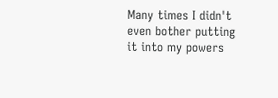Many times I didn't even bother putting it into my powers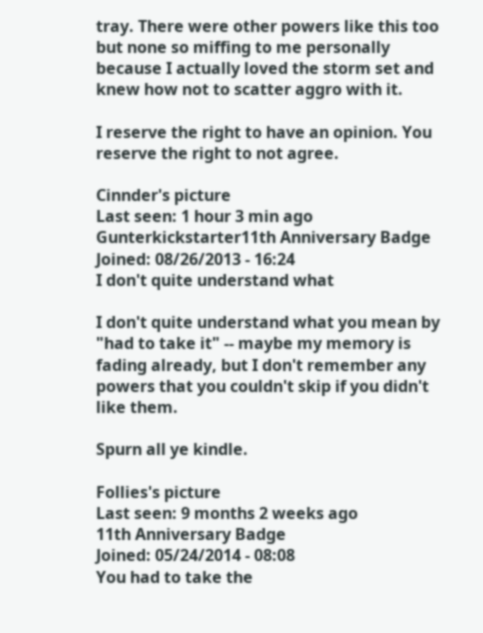tray. There were other powers like this too but none so miffing to me personally because I actually loved the storm set and knew how not to scatter aggro with it.

I reserve the right to have an opinion. You reserve the right to not agree.

Cinnder's picture
Last seen: 1 hour 3 min ago
Gunterkickstarter11th Anniversary Badge
Joined: 08/26/2013 - 16:24
I don't quite understand what

I don't quite understand what you mean by "had to take it" -- maybe my memory is fading already, but I don't remember any powers that you couldn't skip if you didn't like them.

Spurn all ye kindle.

Follies's picture
Last seen: 9 months 2 weeks ago
11th Anniversary Badge
Joined: 05/24/2014 - 08:08
You had to take the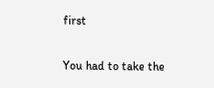first

You had to take the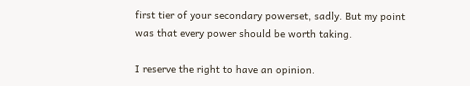first tier of your secondary powerset, sadly. But my point was that every power should be worth taking.

I reserve the right to have an opinion.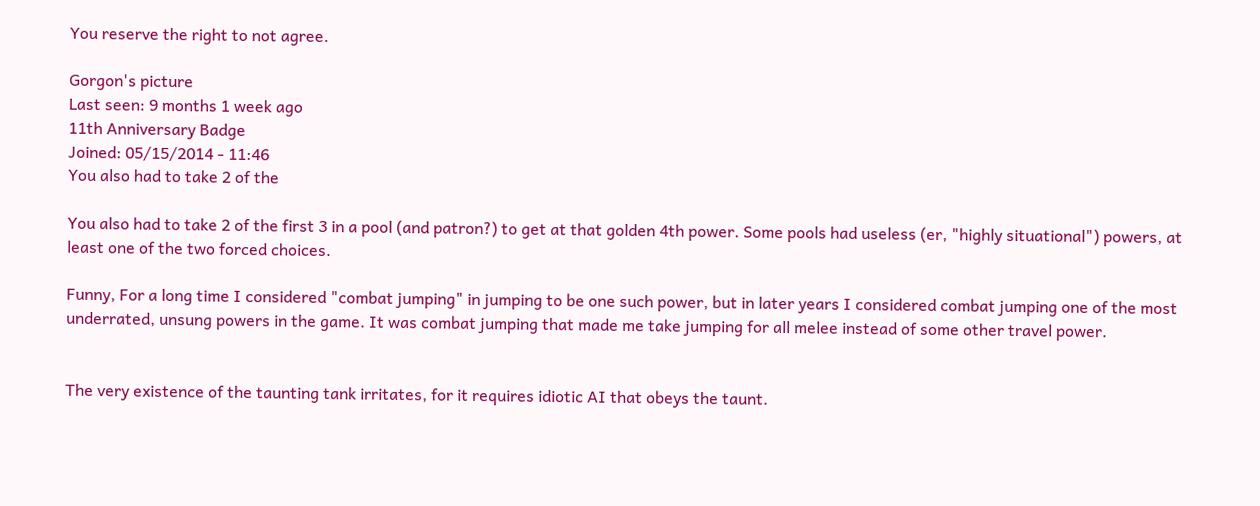You reserve the right to not agree.

Gorgon's picture
Last seen: 9 months 1 week ago
11th Anniversary Badge
Joined: 05/15/2014 - 11:46
You also had to take 2 of the

You also had to take 2 of the first 3 in a pool (and patron?) to get at that golden 4th power. Some pools had useless (er, "highly situational") powers, at least one of the two forced choices.

Funny, For a long time I considered "combat jumping" in jumping to be one such power, but in later years I considered combat jumping one of the most underrated, unsung powers in the game. It was combat jumping that made me take jumping for all melee instead of some other travel power.


The very existence of the taunting tank irritates, for it requires idiotic AI that obeys the taunt.